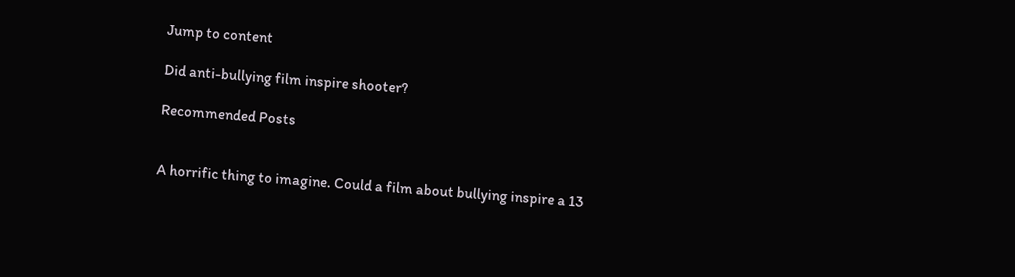Jump to content

Did anti-bullying film inspire shooter?

Recommended Posts


A horrific thing to imagine. Could a film about bullying inspire a 13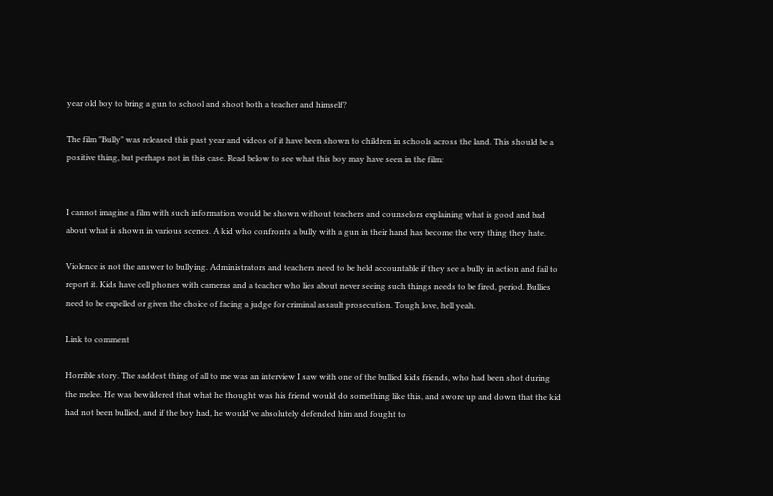year old boy to bring a gun to school and shoot both a teacher and himself?

The film "Bully" was released this past year and videos of it have been shown to children in schools across the land. This should be a positive thing, but perhaps not in this case. Read below to see what this boy may have seen in the film:


I cannot imagine a film with such information would be shown without teachers and counselors explaining what is good and bad about what is shown in various scenes. A kid who confronts a bully with a gun in their hand has become the very thing they hate.

Violence is not the answer to bullying. Administrators and teachers need to be held accountable if they see a bully in action and fail to report it. Kids have cell phones with cameras and a teacher who lies about never seeing such things needs to be fired, period. Bullies need to be expelled or given the choice of facing a judge for criminal assault prosecution. Tough love, hell yeah.

Link to comment

Horrible story. The saddest thing of all to me was an interview I saw with one of the bullied kids friends, who had been shot during the melee. He was bewildered that what he thought was his friend would do something like this, and swore up and down that the kid had not been bullied, and if the boy had, he would've absolutely defended him and fought to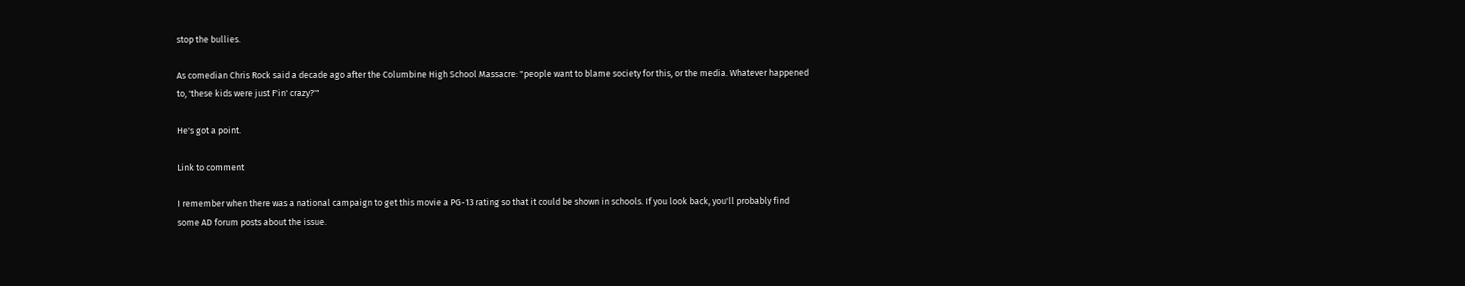stop the bullies.

As comedian Chris Rock said a decade ago after the Columbine High School Massacre: "people want to blame society for this, or the media. Whatever happened to, 'these kids were just F'in' crazy?'"

He's got a point.

Link to comment

I remember when there was a national campaign to get this movie a PG-13 rating so that it could be shown in schools. If you look back, you'll probably find some AD forum posts about the issue.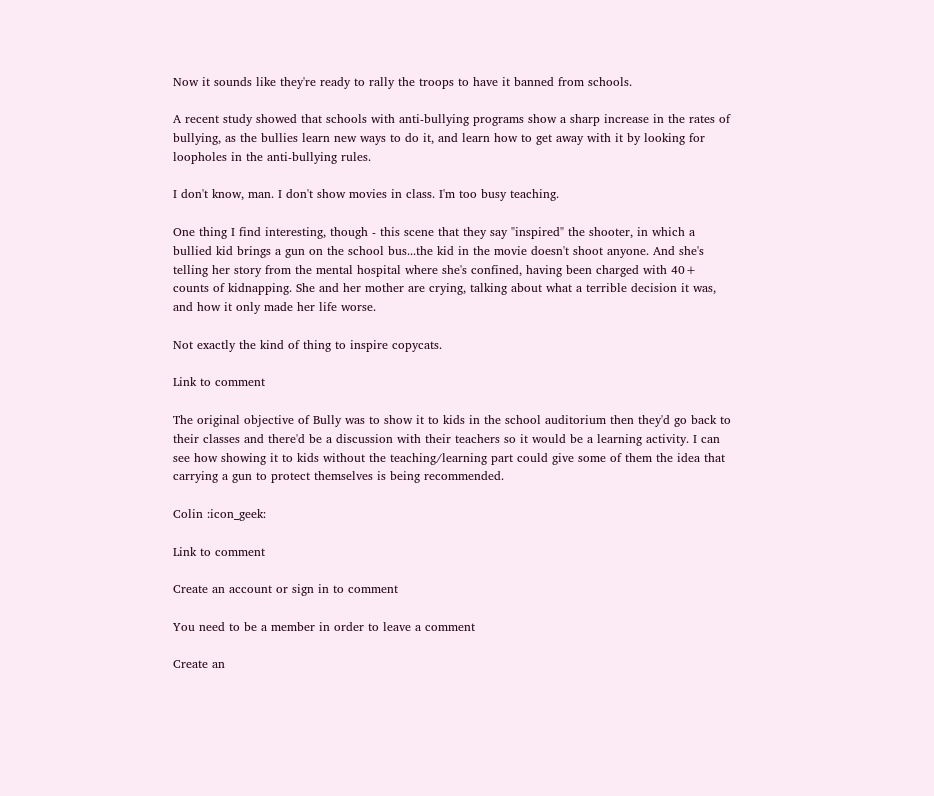Now it sounds like they're ready to rally the troops to have it banned from schools.

A recent study showed that schools with anti-bullying programs show a sharp increase in the rates of bullying, as the bullies learn new ways to do it, and learn how to get away with it by looking for loopholes in the anti-bullying rules.

I don't know, man. I don't show movies in class. I'm too busy teaching.

One thing I find interesting, though - this scene that they say "inspired" the shooter, in which a bullied kid brings a gun on the school bus...the kid in the movie doesn't shoot anyone. And she's telling her story from the mental hospital where she's confined, having been charged with 40+ counts of kidnapping. She and her mother are crying, talking about what a terrible decision it was, and how it only made her life worse.

Not exactly the kind of thing to inspire copycats.

Link to comment

The original objective of Bully was to show it to kids in the school auditorium then they'd go back to their classes and there'd be a discussion with their teachers so it would be a learning activity. I can see how showing it to kids without the teaching/learning part could give some of them the idea that carrying a gun to protect themselves is being recommended.

Colin :icon_geek:

Link to comment

Create an account or sign in to comment

You need to be a member in order to leave a comment

Create an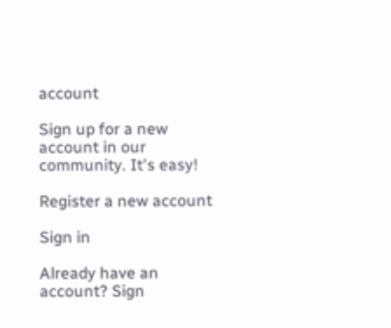account

Sign up for a new account in our community. It's easy!

Register a new account

Sign in

Already have an account? Sign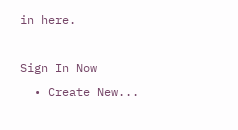in here.

Sign In Now
  • Create New...